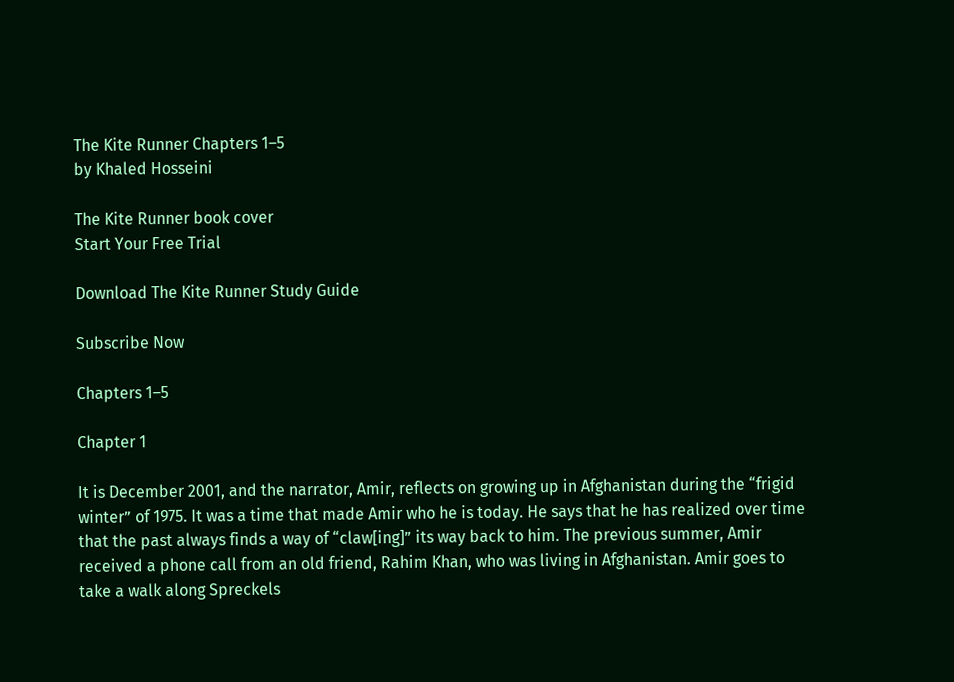The Kite Runner Chapters 1–5
by Khaled Hosseini

The Kite Runner book cover
Start Your Free Trial

Download The Kite Runner Study Guide

Subscribe Now

Chapters 1–5

Chapter 1

It is December 2001, and the narrator, Amir, reflects on growing up in Afghanistan during the “frigid winter” of 1975. It was a time that made Amir who he is today. He says that he has realized over time that the past always finds a way of “claw[ing]” its way back to him. The previous summer, Amir received a phone call from an old friend, Rahim Khan, who was living in Afghanistan. Amir goes to take a walk along Spreckels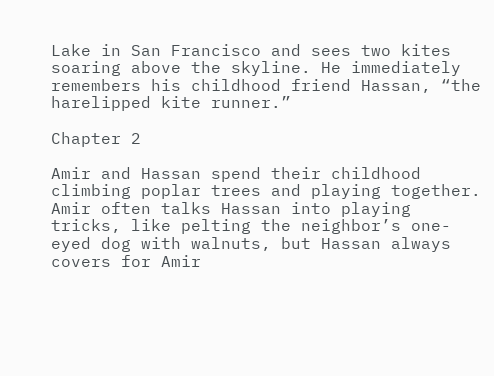Lake in San Francisco and sees two kites soaring above the skyline. He immediately remembers his childhood friend Hassan, “the harelipped kite runner.”

Chapter 2

Amir and Hassan spend their childhood climbing poplar trees and playing together. Amir often talks Hassan into playing tricks, like pelting the neighbor’s one-eyed dog with walnuts, but Hassan always covers for Amir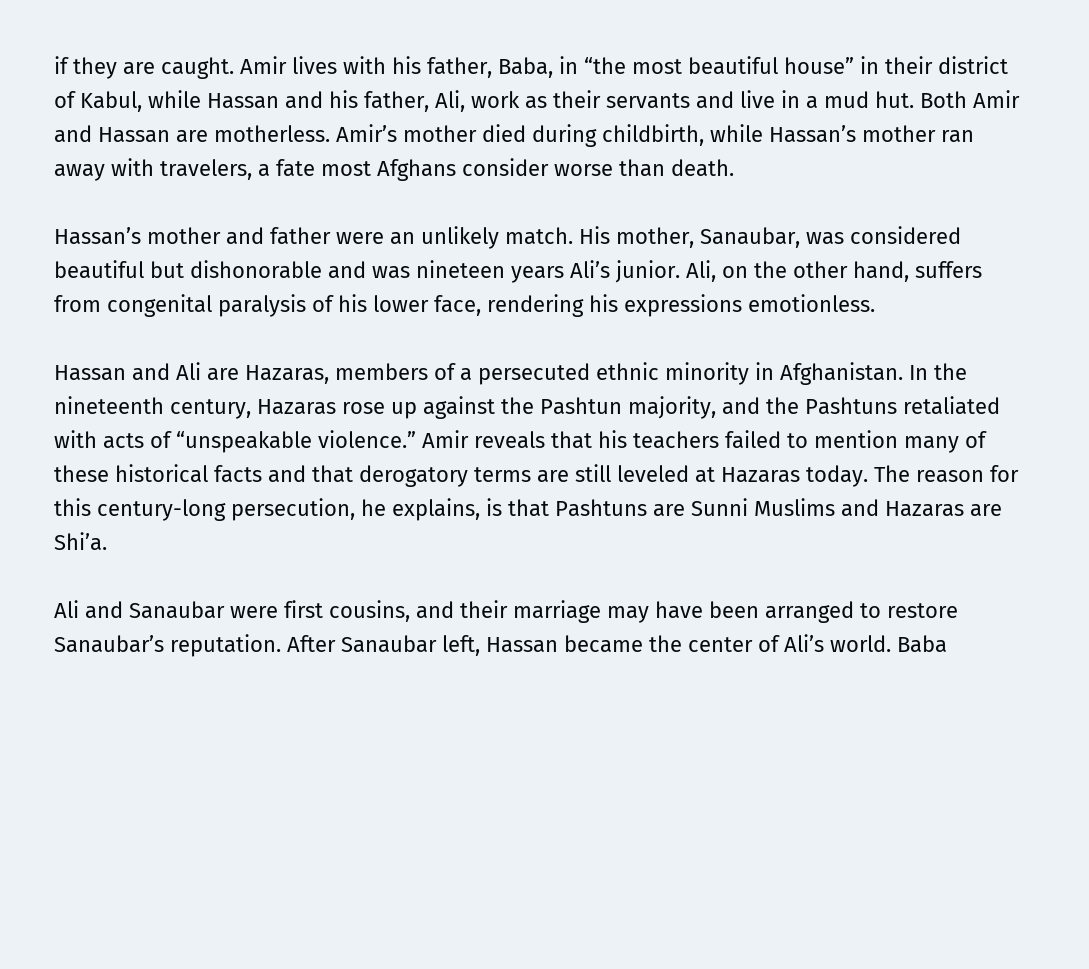if they are caught. Amir lives with his father, Baba, in “the most beautiful house” in their district of Kabul, while Hassan and his father, Ali, work as their servants and live in a mud hut. Both Amir and Hassan are motherless. Amir’s mother died during childbirth, while Hassan’s mother ran away with travelers, a fate most Afghans consider worse than death.

Hassan’s mother and father were an unlikely match. His mother, Sanaubar, was considered beautiful but dishonorable and was nineteen years Ali’s junior. Ali, on the other hand, suffers from congenital paralysis of his lower face, rendering his expressions emotionless.

Hassan and Ali are Hazaras, members of a persecuted ethnic minority in Afghanistan. In the nineteenth century, Hazaras rose up against the Pashtun majority, and the Pashtuns retaliated with acts of “unspeakable violence.” Amir reveals that his teachers failed to mention many of these historical facts and that derogatory terms are still leveled at Hazaras today. The reason for this century-long persecution, he explains, is that Pashtuns are Sunni Muslims and Hazaras are Shi’a.

Ali and Sanaubar were first cousins, and their marriage may have been arranged to restore Sanaubar’s reputation. After Sanaubar left, Hassan became the center of Ali’s world. Baba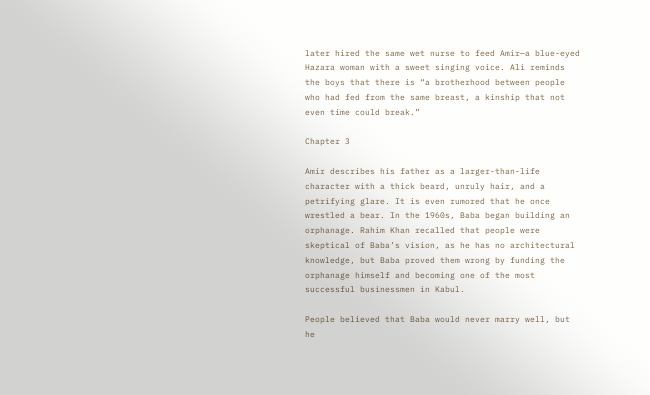later hired the same wet nurse to feed Amir—a blue-eyed Hazara woman with a sweet singing voice. Ali reminds the boys that there is “a brotherhood between people who had fed from the same breast, a kinship that not even time could break.”

Chapter 3

Amir describes his father as a larger-than-life character with a thick beard, unruly hair, and a petrifying glare. It is even rumored that he once wrestled a bear. In the 1960s, Baba began building an orphanage. Rahim Khan recalled that people were skeptical of Baba’s vision, as he has no architectural knowledge, but Baba proved them wrong by funding the orphanage himself and becoming one of the most successful businessmen in Kabul.

People believed that Baba would never marry well, but he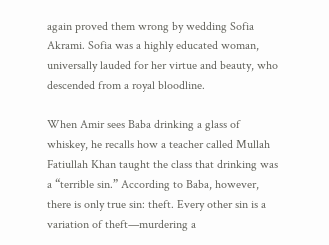again proved them wrong by wedding Sofia Akrami. Sofia was a highly educated woman, universally lauded for her virtue and beauty, who descended from a royal bloodline.

When Amir sees Baba drinking a glass of whiskey, he recalls how a teacher called Mullah Fatiullah Khan taught the class that drinking was a “terrible sin.” According to Baba, however, there is only true sin: theft. Every other sin is a variation of theft—murdering a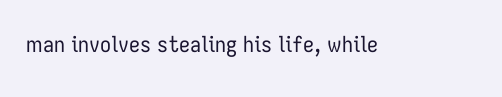man involves stealing his life, while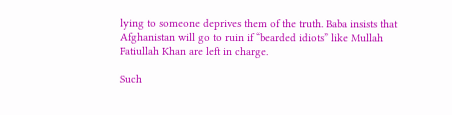lying to someone deprives them of the truth. Baba insists that Afghanistan will go to ruin if “bearded idiots” like Mullah Fatiullah Khan are left in charge.

Such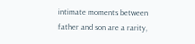intimate moments between father and son are a rarity,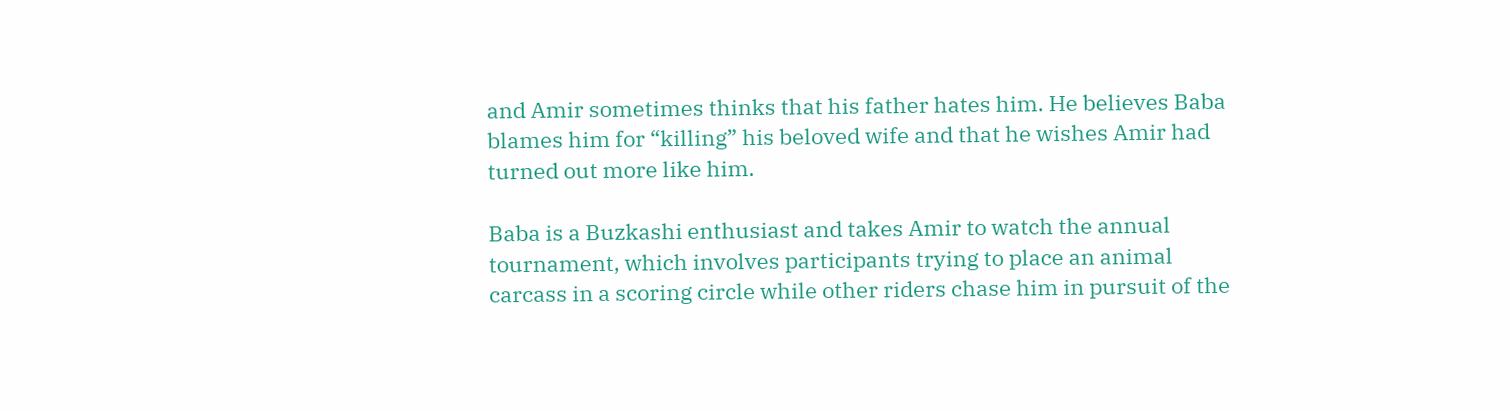and Amir sometimes thinks that his father hates him. He believes Baba blames him for “killing” his beloved wife and that he wishes Amir had turned out more like him.

Baba is a Buzkashi enthusiast and takes Amir to watch the annual tournament, which involves participants trying to place an animal carcass in a scoring circle while other riders chase him in pursuit of the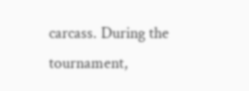carcass. During the tournament,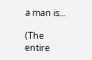a man is...

(The entire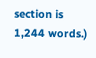section is 1,244 words.)